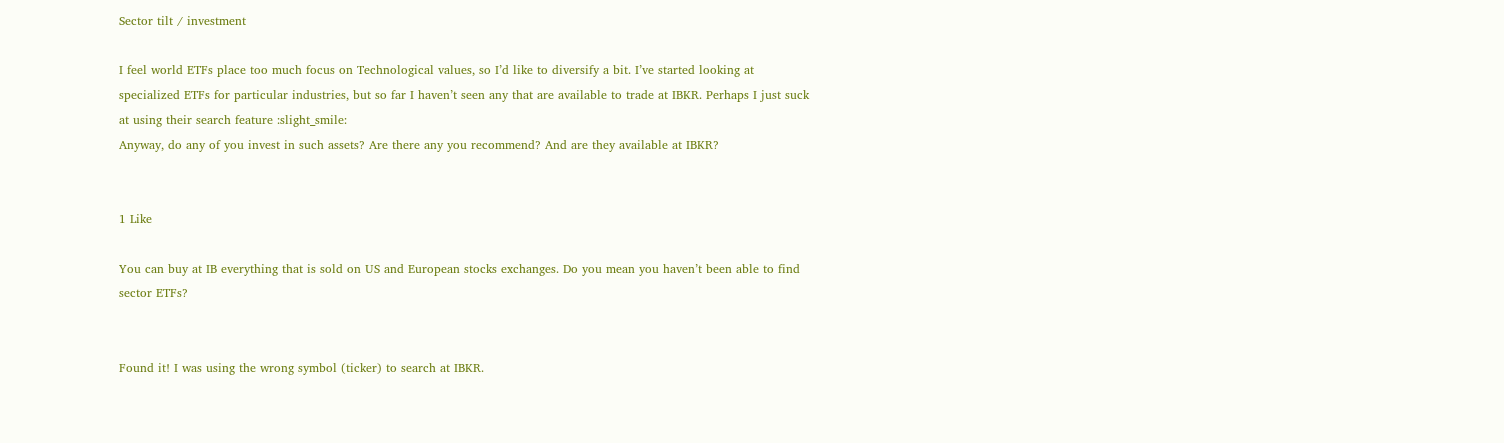Sector tilt / investment

I feel world ETFs place too much focus on Technological values, so I’d like to diversify a bit. I’ve started looking at specialized ETFs for particular industries, but so far I haven’t seen any that are available to trade at IBKR. Perhaps I just suck at using their search feature :slight_smile:
Anyway, do any of you invest in such assets? Are there any you recommend? And are they available at IBKR?


1 Like

You can buy at IB everything that is sold on US and European stocks exchanges. Do you mean you haven’t been able to find sector ETFs?


Found it! I was using the wrong symbol (ticker) to search at IBKR.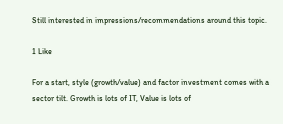Still interested in impressions/recommendations around this topic.

1 Like

For a start, style (growth/value) and factor investment comes with a sector tilt. Growth is lots of IT, Value is lots of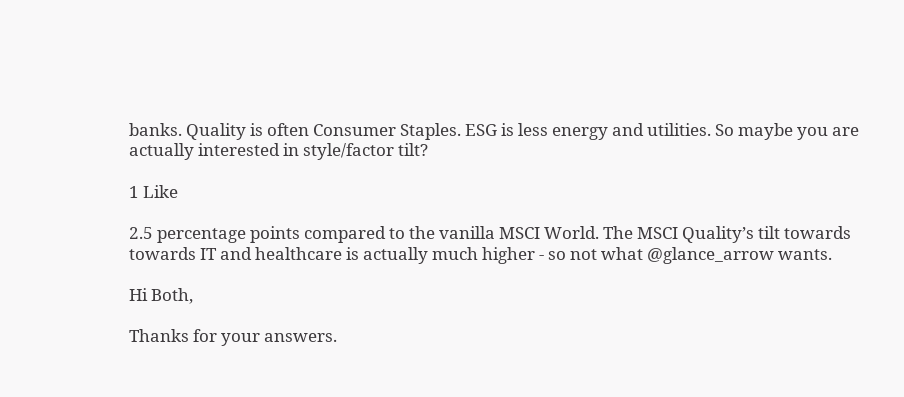banks. Quality is often Consumer Staples. ESG is less energy and utilities. So maybe you are actually interested in style/factor tilt?

1 Like

2.5 percentage points compared to the vanilla MSCI World. The MSCI Quality’s tilt towards towards IT and healthcare is actually much higher - so not what @glance_arrow wants.

Hi Both,

Thanks for your answers.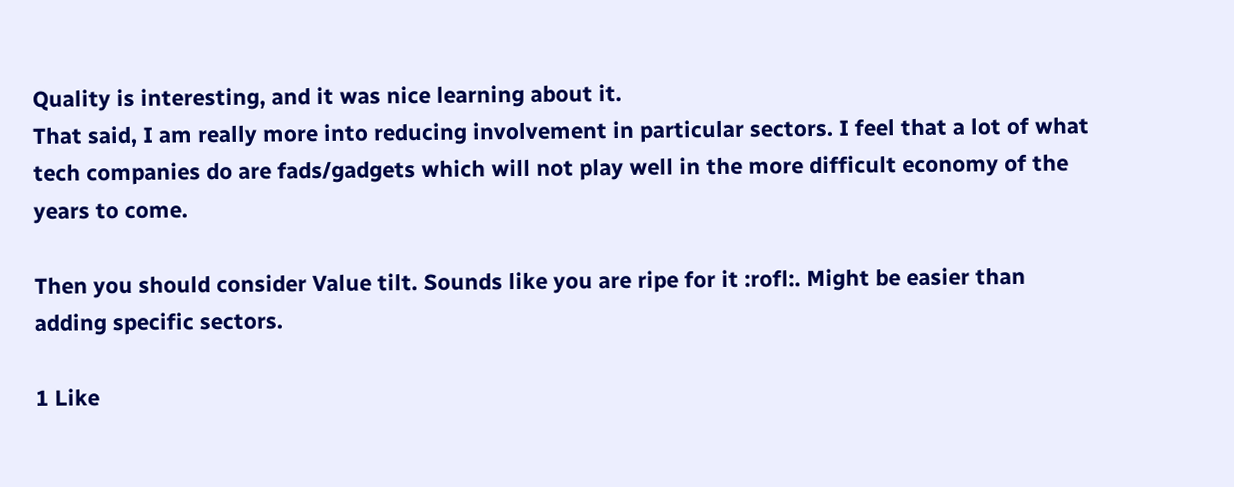Quality is interesting, and it was nice learning about it.
That said, I am really more into reducing involvement in particular sectors. I feel that a lot of what tech companies do are fads/gadgets which will not play well in the more difficult economy of the years to come.

Then you should consider Value tilt. Sounds like you are ripe for it :rofl:. Might be easier than adding specific sectors.

1 Like